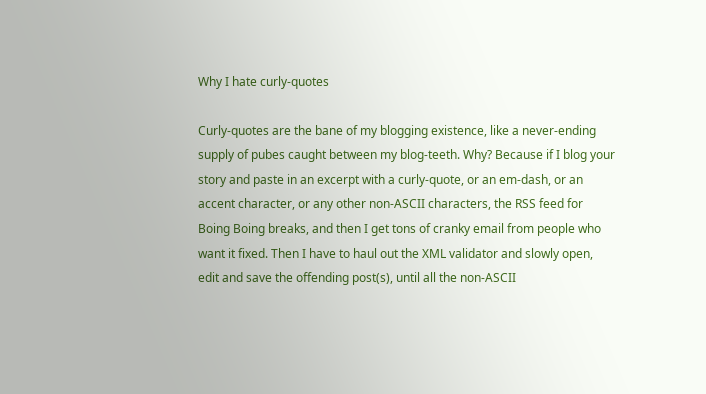Why I hate curly-quotes

Curly-quotes are the bane of my blogging existence, like a never-ending supply of pubes caught between my blog-teeth. Why? Because if I blog your story and paste in an excerpt with a curly-quote, or an em-dash, or an accent character, or any other non-ASCII characters, the RSS feed for Boing Boing breaks, and then I get tons of cranky email from people who want it fixed. Then I have to haul out the XML validator and slowly open, edit and save the offending post(s), until all the non-ASCII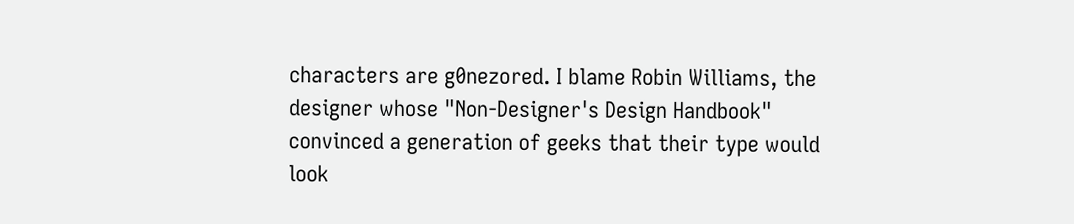characters are g0nezored. I blame Robin Williams, the designer whose "Non-Designer's Design Handbook" convinced a generation of geeks that their type would look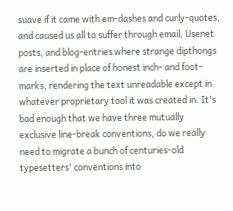suave if it came with em-dashes and curly-quotes, and caused us all to suffer through email, Usenet posts, and blog-entries where strange dipthongs are inserted in place of honest inch- and foot-marks, rendering the text unreadable except in whatever proprietary tool it was created in. It's bad enough that we have three mutually exclusive line-break conventions, do we really need to migrate a bunch of centuries-old typesetters' conventions into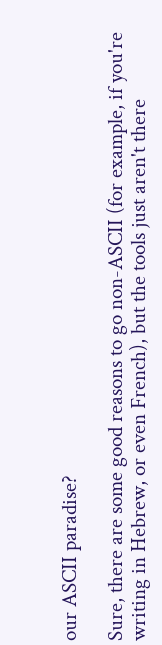our ASCII paradise?

Sure, there are some good reasons to go non-ASCII (for example, if you're writing in Hebrew, or even French), but the tools just aren't there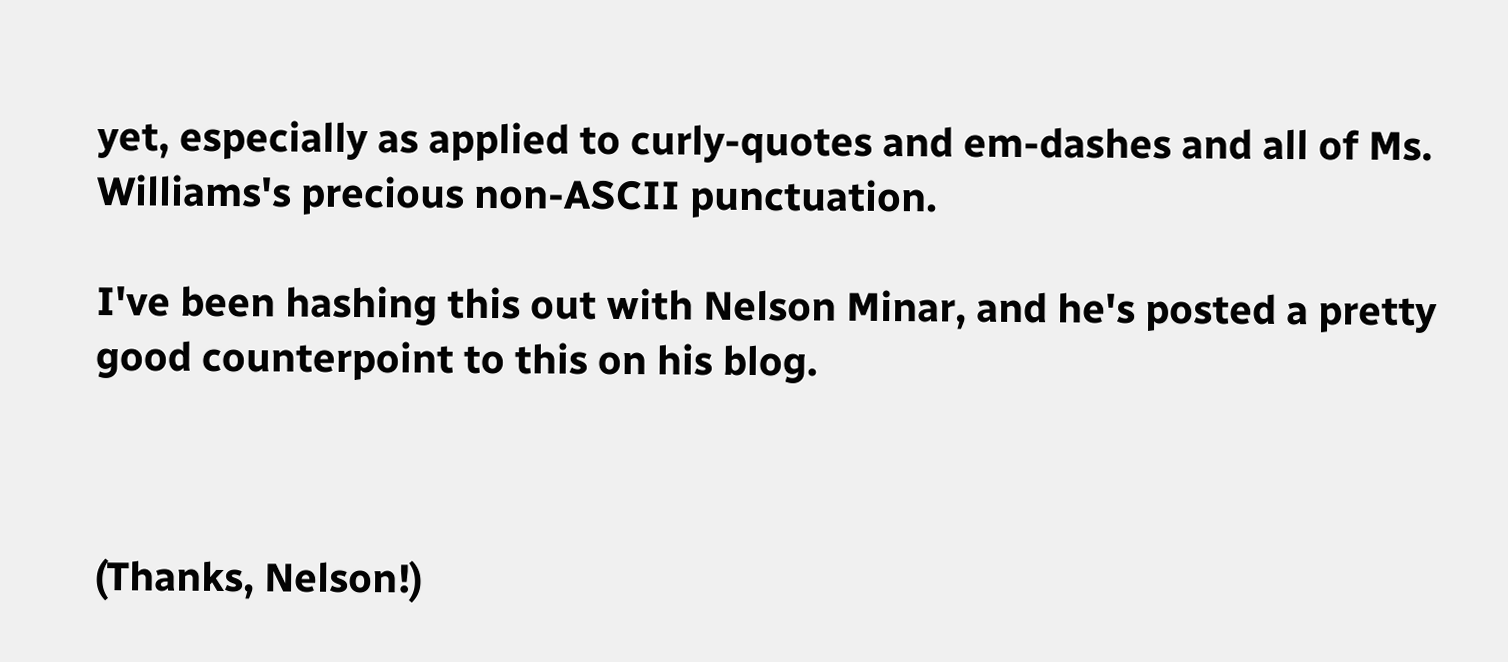yet, especially as applied to curly-quotes and em-dashes and all of Ms. Williams's precious non-ASCII punctuation.

I've been hashing this out with Nelson Minar, and he's posted a pretty good counterpoint to this on his blog.



(Thanks, Nelson!)